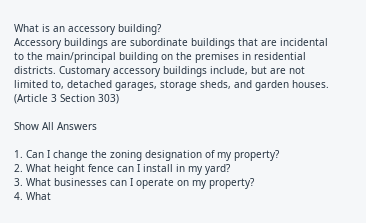What is an accessory building?
Accessory buildings are subordinate buildings that are incidental to the main/principal building on the premises in residential districts. Customary accessory buildings include, but are not limited to, detached garages, storage sheds, and garden houses. (Article 3 Section 303)

Show All Answers

1. Can I change the zoning designation of my property?
2. What height fence can I install in my yard?
3. What businesses can I operate on my property?
4. What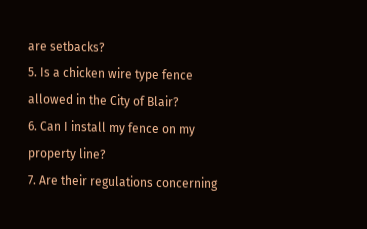are setbacks?
5. Is a chicken wire type fence allowed in the City of Blair?
6. Can I install my fence on my property line?
7. Are their regulations concerning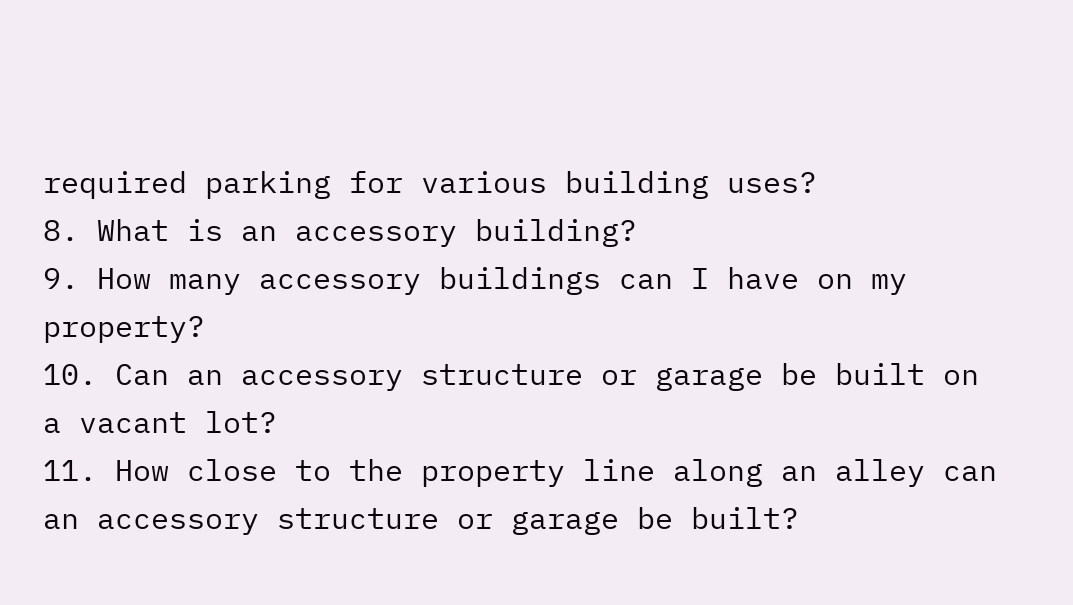required parking for various building uses?
8. What is an accessory building?
9. How many accessory buildings can I have on my property?
10. Can an accessory structure or garage be built on a vacant lot?
11. How close to the property line along an alley can an accessory structure or garage be built?